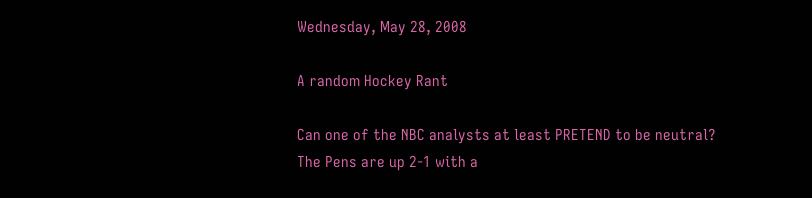Wednesday, May 28, 2008

A random Hockey Rant

Can one of the NBC analysts at least PRETEND to be neutral?
The Pens are up 2-1 with a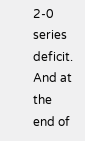2-0 series deficit. And at the end of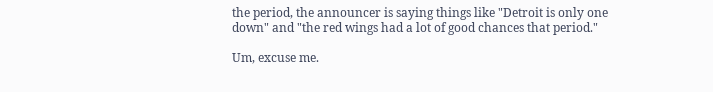the period, the announcer is saying things like "Detroit is only one down" and "the red wings had a lot of good chances that period."

Um, excuse me.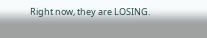Right now, they are LOSING.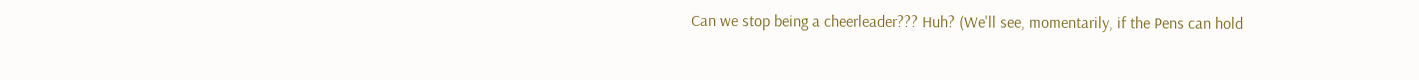Can we stop being a cheerleader??? Huh? (We'll see, momentarily, if the Pens can hold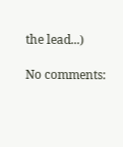the lead...)

No comments: